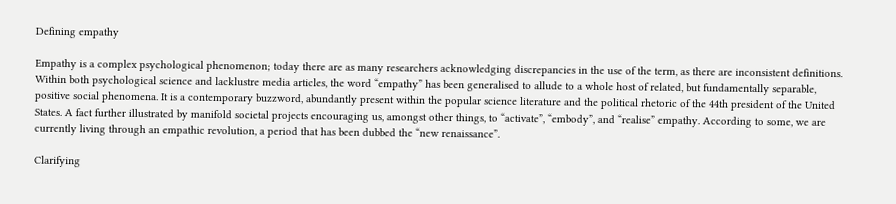Defining empathy

Empathy is a complex psychological phenomenon; today there are as many researchers acknowledging discrepancies in the use of the term, as there are inconsistent definitions. Within both psychological science and lacklustre media articles, the word “empathy” has been generalised to allude to a whole host of related, but fundamentally separable, positive social phenomena. It is a contemporary buzzword, abundantly present within the popular science literature and the political rhetoric of the 44th president of the United States. A fact further illustrated by manifold societal projects encouraging us, amongst other things, to “activate”, “embody”, and “realise” empathy. According to some, we are currently living through an empathic revolution, a period that has been dubbed the “new renaissance”.

Clarifying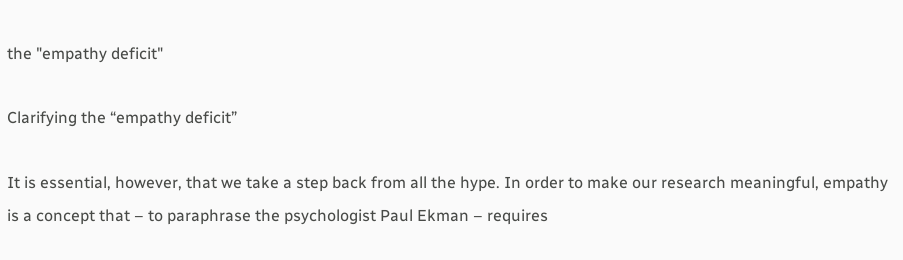the "empathy deficit"

Clarifying the “empathy deficit”

It is essential, however, that we take a step back from all the hype. In order to make our research meaningful, empathy is a concept that – to paraphrase the psychologist Paul Ekman – requires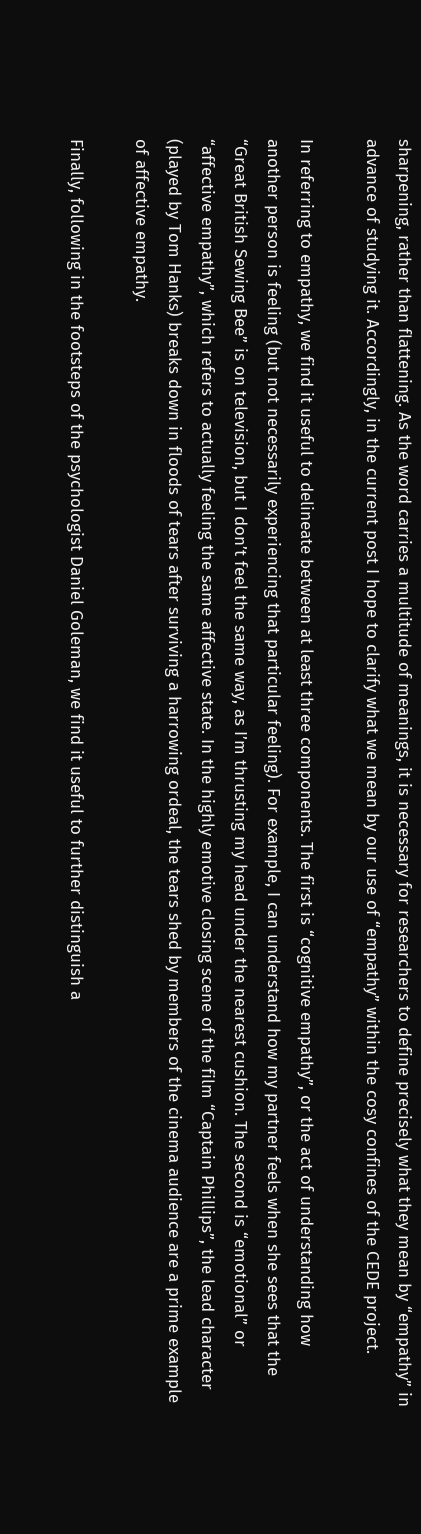sharpening, rather than flattening. As the word carries a multitude of meanings, it is necessary for researchers to define precisely what they mean by “empathy” in advance of studying it. Accordingly, in the current post I hope to clarify what we mean by our use of “empathy” within the cosy confines of the CEDE project.

In referring to empathy, we find it useful to delineate between at least three components. The first is “cognitive empathy”, or the act of understanding how another person is feeling (but not necessarily experiencing that particular feeling). For example, I can understand how my partner feels when she sees that the “Great British Sewing Bee” is on television, but I don’t feel the same way, as I’m thrusting my head under the nearest cushion. The second is “emotional” or “affective empathy”, which refers to actually feeling the same affective state. In the highly emotive closing scene of the film “Captain Phillips”, the lead character (played by Tom Hanks) breaks down in floods of tears after surviving a harrowing ordeal, the tears shed by members of the cinema audience are a prime example of affective empathy.

Finally, following in the footsteps of the psychologist Daniel Goleman, we find it useful to further distinguish a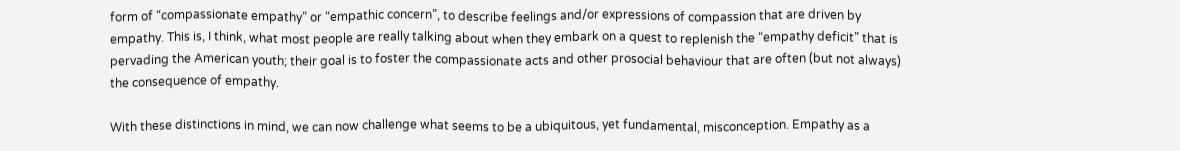form of “compassionate empathy” or “empathic concern”, to describe feelings and/or expressions of compassion that are driven by empathy. This is, I think, what most people are really talking about when they embark on a quest to replenish the “empathy deficit” that is pervading the American youth; their goal is to foster the compassionate acts and other prosocial behaviour that are often (but not always) the consequence of empathy.

With these distinctions in mind, we can now challenge what seems to be a ubiquitous, yet fundamental, misconception. Empathy as a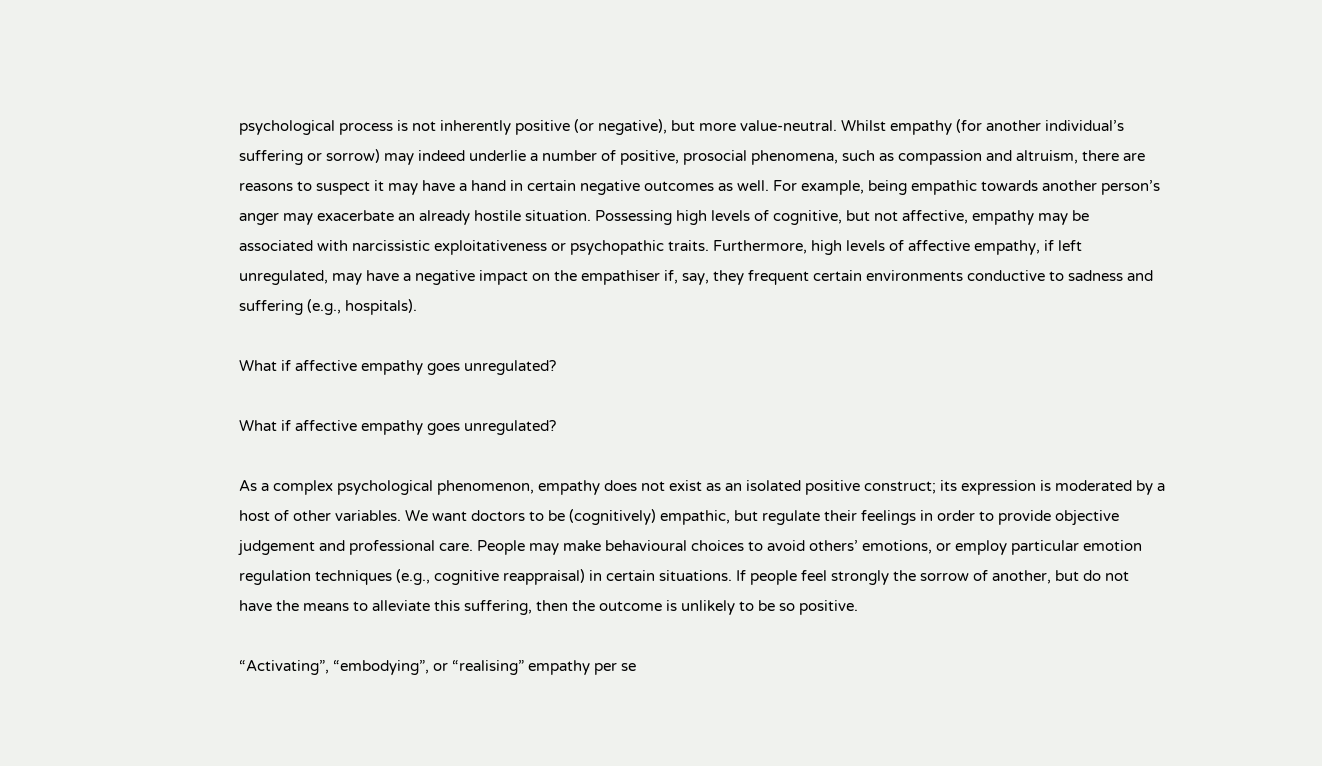psychological process is not inherently positive (or negative), but more value-neutral. Whilst empathy (for another individual’s suffering or sorrow) may indeed underlie a number of positive, prosocial phenomena, such as compassion and altruism, there are reasons to suspect it may have a hand in certain negative outcomes as well. For example, being empathic towards another person’s anger may exacerbate an already hostile situation. Possessing high levels of cognitive, but not affective, empathy may be associated with narcissistic exploitativeness or psychopathic traits. Furthermore, high levels of affective empathy, if left unregulated, may have a negative impact on the empathiser if, say, they frequent certain environments conductive to sadness and suffering (e.g., hospitals).

What if affective empathy goes unregulated?

What if affective empathy goes unregulated?

As a complex psychological phenomenon, empathy does not exist as an isolated positive construct; its expression is moderated by a host of other variables. We want doctors to be (cognitively) empathic, but regulate their feelings in order to provide objective judgement and professional care. People may make behavioural choices to avoid others’ emotions, or employ particular emotion regulation techniques (e.g., cognitive reappraisal) in certain situations. If people feel strongly the sorrow of another, but do not have the means to alleviate this suffering, then the outcome is unlikely to be so positive.

“Activating”, “embodying”, or “realising” empathy per se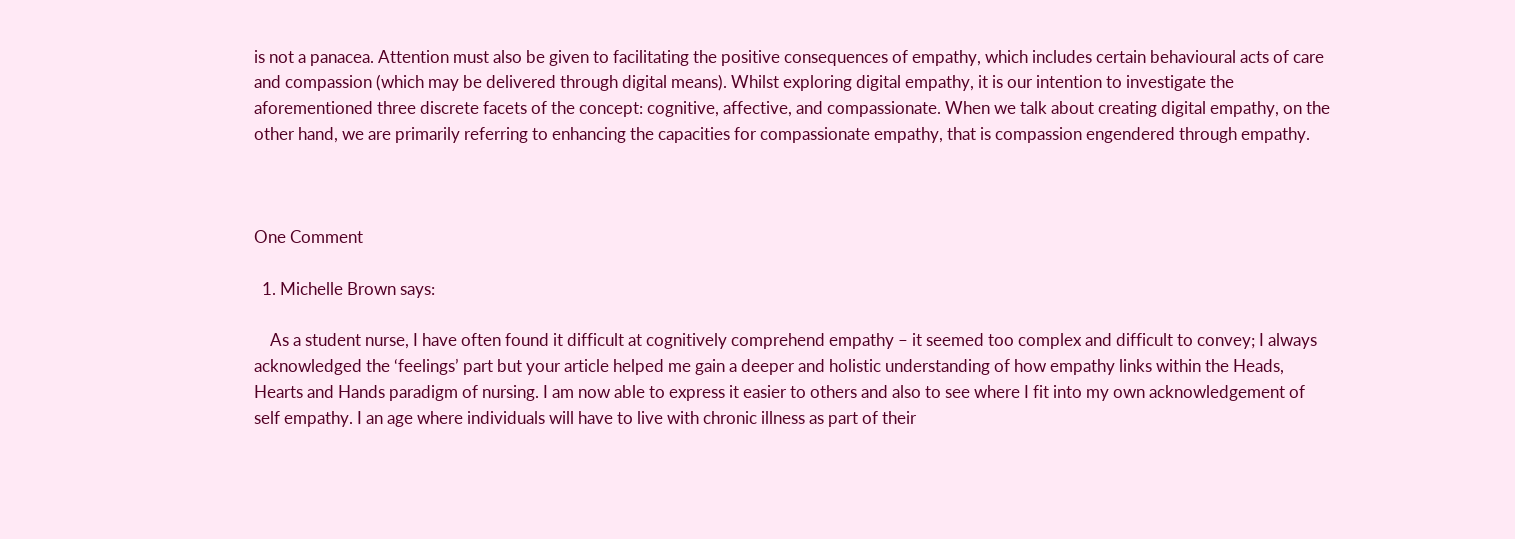is not a panacea. Attention must also be given to facilitating the positive consequences of empathy, which includes certain behavioural acts of care and compassion (which may be delivered through digital means). Whilst exploring digital empathy, it is our intention to investigate the aforementioned three discrete facets of the concept: cognitive, affective, and compassionate. When we talk about creating digital empathy, on the other hand, we are primarily referring to enhancing the capacities for compassionate empathy, that is compassion engendered through empathy.



One Comment

  1. Michelle Brown says:

    As a student nurse, I have often found it difficult at cognitively comprehend empathy – it seemed too complex and difficult to convey; I always acknowledged the ‘feelings’ part but your article helped me gain a deeper and holistic understanding of how empathy links within the Heads, Hearts and Hands paradigm of nursing. I am now able to express it easier to others and also to see where I fit into my own acknowledgement of self empathy. I an age where individuals will have to live with chronic illness as part of their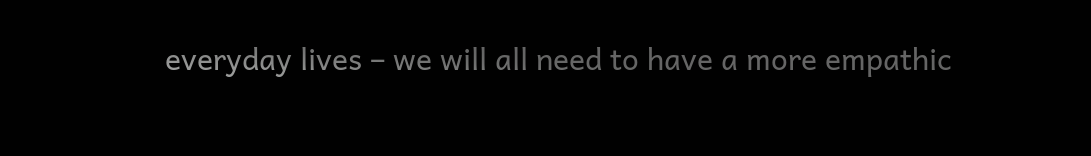everyday lives – we will all need to have a more empathic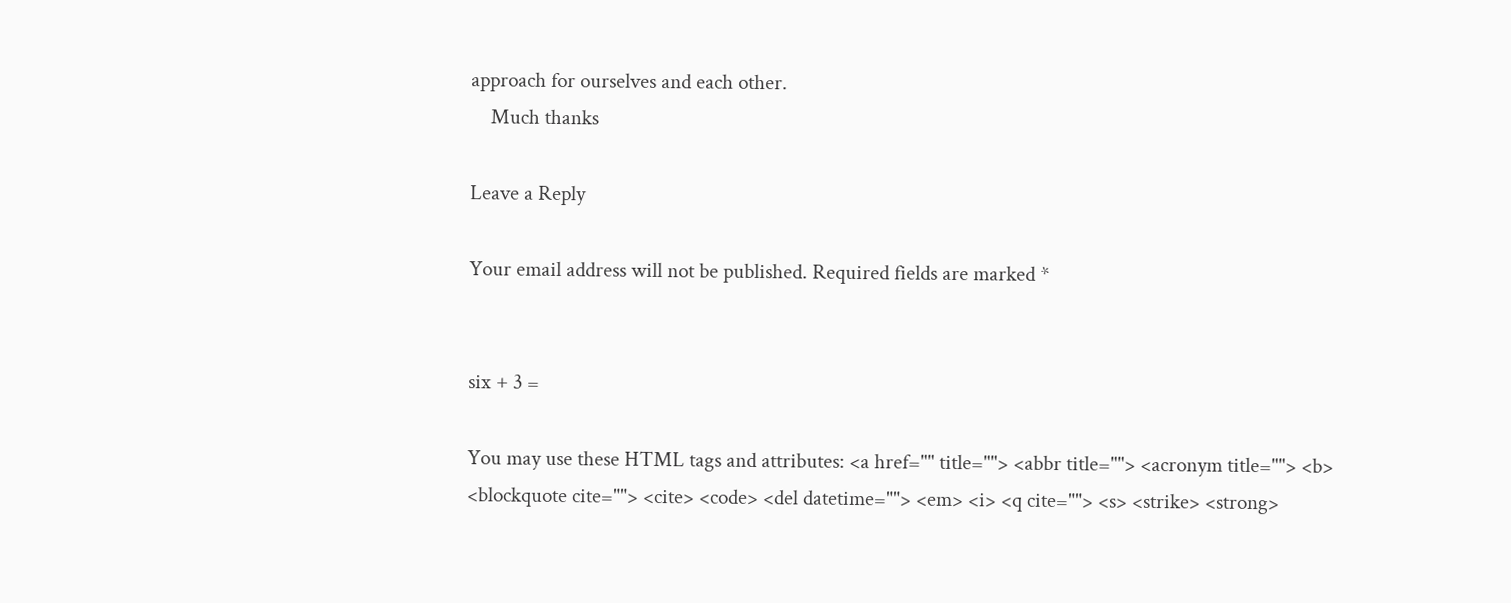approach for ourselves and each other.
    Much thanks

Leave a Reply

Your email address will not be published. Required fields are marked *


six + 3 =

You may use these HTML tags and attributes: <a href="" title=""> <abbr title=""> <acronym title=""> <b> <blockquote cite=""> <cite> <code> <del datetime=""> <em> <i> <q cite=""> <s> <strike> <strong>